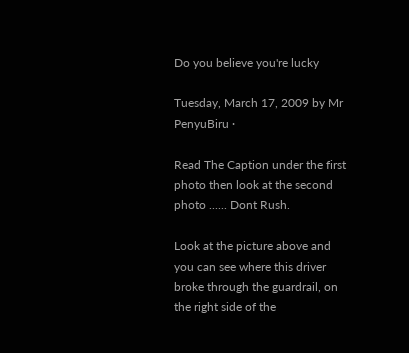Do you believe you're lucky

Tuesday, March 17, 2009 by Mr PenyuBiru ·

Read The Caption under the first photo then look at the second photo ...... Dont Rush.

Look at the picture above and you can see where this driver broke through the guardrail, on the right side of the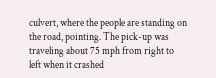culvert, where the people are standing on the road, pointing. The pick-up was traveling about 75 mph from right to
left when it crashed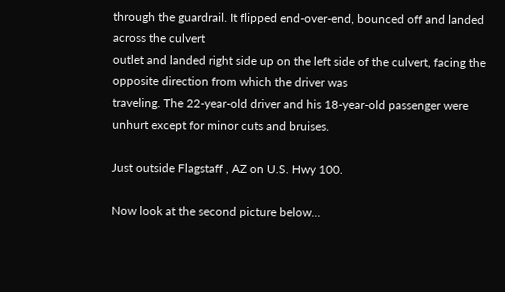through the guardrail. It flipped end-over-end, bounced off and landed across the culvert
outlet and landed right side up on the left side of the culvert, facing the opposite direction from which the driver was
traveling. The 22-year-old driver and his 18-year-old passenger were unhurt except for minor cuts and bruises.

Just outside Flagstaff , AZ on U.S. Hwy 100.

Now look at the second picture below...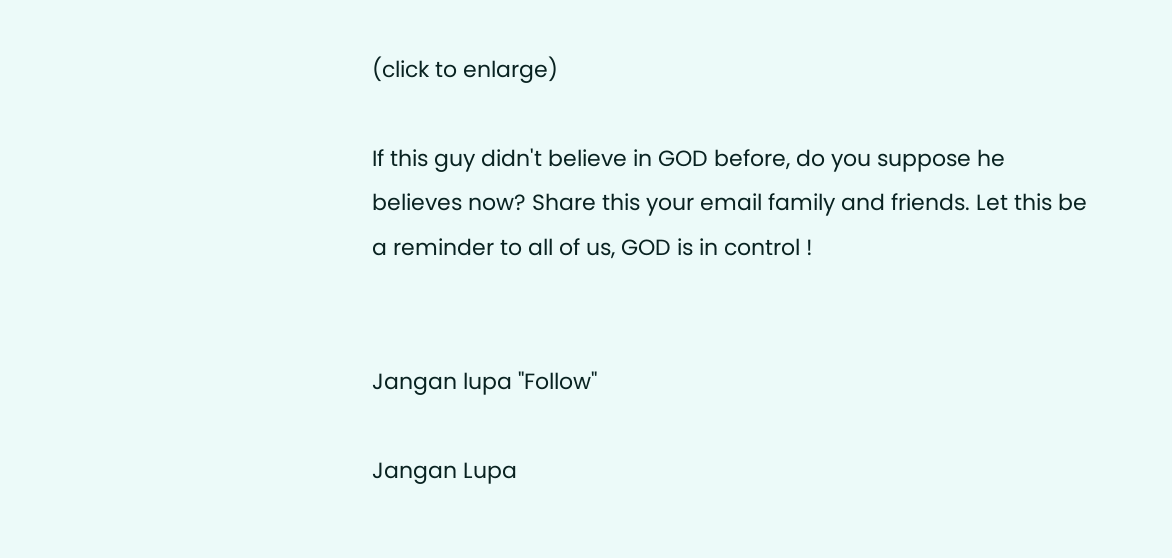(click to enlarge)

If this guy didn't believe in GOD before, do you suppose he believes now? Share this your email family and friends. Let this be a reminder to all of us, GOD is in control !


Jangan lupa "Follow"

Jangan Lupa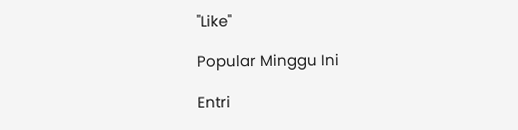"Like"

Popular Minggu Ini

Entri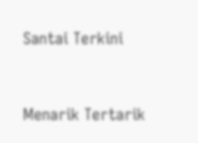Santai Terkini


Menarik Tertarik